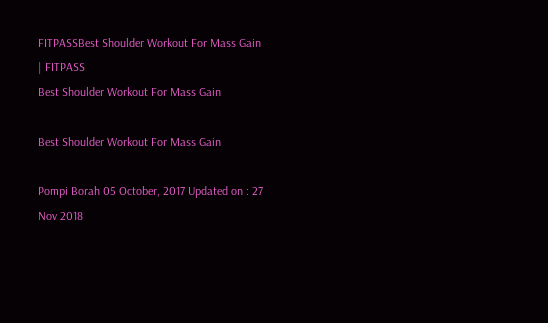FITPASSBest Shoulder Workout For Mass Gain | FITPASS
Best Shoulder Workout For Mass Gain

Best Shoulder Workout For Mass Gain

Pompi Borah 05 October, 2017 Updated on : 27 Nov 2018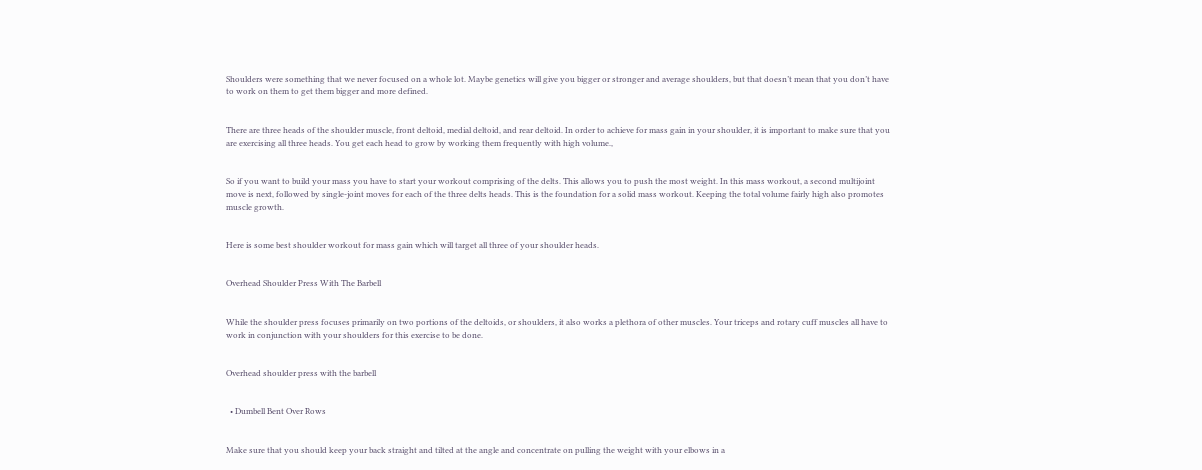Shoulders were something that we never focused on a whole lot. Maybe genetics will give you bigger or stronger and average shoulders, but that doesn’t mean that you don’t have to work on them to get them bigger and more defined.


There are three heads of the shoulder muscle, front deltoid, medial deltoid, and rear deltoid. In order to achieve for mass gain in your shoulder, it is important to make sure that you are exercising all three heads. You get each head to grow by working them frequently with high volume.,


So if you want to build your mass you have to start your workout comprising of the delts. This allows you to push the most weight. In this mass workout, a second multijoint move is next, followed by single-joint moves for each of the three delts heads. This is the foundation for a solid mass workout. Keeping the total volume fairly high also promotes muscle growth.


Here is some best shoulder workout for mass gain which will target all three of your shoulder heads.


Overhead Shoulder Press With The Barbell


While the shoulder press focuses primarily on two portions of the deltoids, or shoulders, it also works a plethora of other muscles. Your triceps and rotary cuff muscles all have to work in conjunction with your shoulders for this exercise to be done.


Overhead shoulder press with the barbell


  • Dumbell Bent Over Rows


Make sure that you should keep your back straight and tilted at the angle and concentrate on pulling the weight with your elbows in a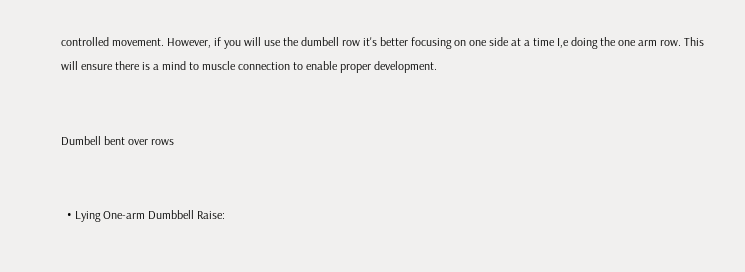controlled movement. However, if you will use the dumbell row it's better focusing on one side at a time I,e doing the one arm row. This will ensure there is a mind to muscle connection to enable proper development.


Dumbell bent over rows


  • Lying One-arm Dumbbell Raise: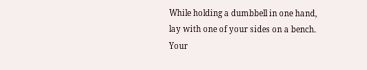While holding a dumbbell in one hand, lay with one of your sides on a bench. Your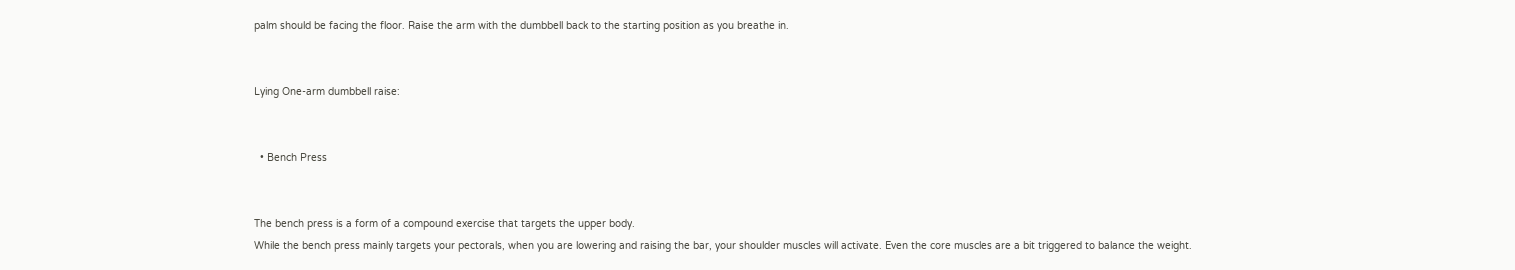palm should be facing the floor. Raise the arm with the dumbbell back to the starting position as you breathe in.


Lying One-arm dumbbell raise:


  • Bench Press


The bench press is a form of a compound exercise that targets the upper body.
While the bench press mainly targets your pectorals, when you are lowering and raising the bar, your shoulder muscles will activate. Even the core muscles are a bit triggered to balance the weight.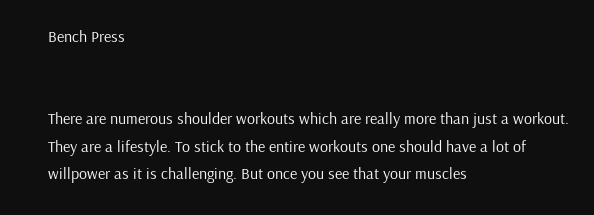Bench Press


There are numerous shoulder workouts which are really more than just a workout. They are a lifestyle. To stick to the entire workouts one should have a lot of willpower as it is challenging. But once you see that your muscles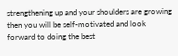strengthening up and your shoulders are growing then you will be self-motivated and look forward to doing the best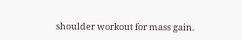shoulder workout for mass gain.